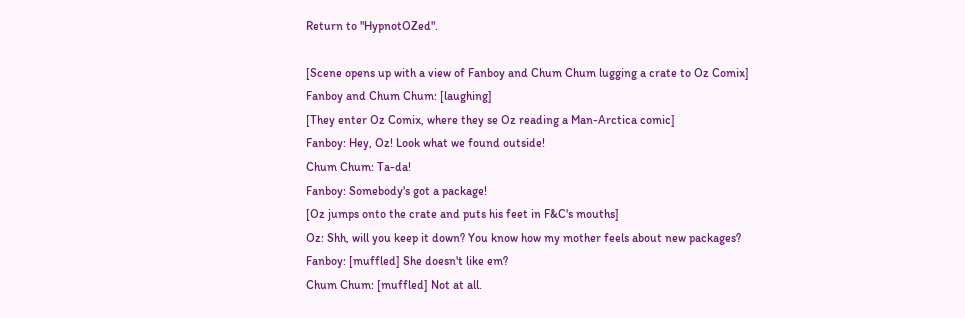Return to "HypnotOZed".

[Scene opens up with a view of Fanboy and Chum Chum lugging a crate to Oz Comix]
Fanboy and Chum Chum: [laughing]
[They enter Oz Comix, where they se Oz reading a Man-Arctica comic]
Fanboy: Hey, Oz! Look what we found outside!
Chum Chum: Ta-da!
Fanboy: Somebody's got a package!
[Oz jumps onto the crate and puts his feet in F&C's mouths]
Oz: Shh, will you keep it down? You know how my mother feels about new packages?
Fanboy: [muffled] She doesn't like em?
Chum Chum: [muffled] Not at all.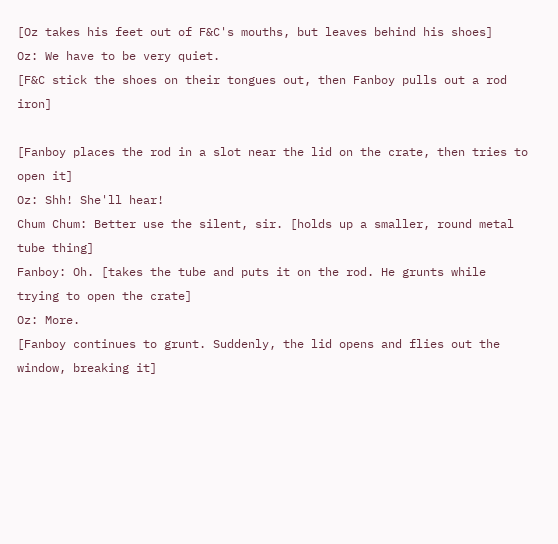[Oz takes his feet out of F&C's mouths, but leaves behind his shoes]
Oz: We have to be very quiet.
[F&C stick the shoes on their tongues out, then Fanboy pulls out a rod iron]

[Fanboy places the rod in a slot near the lid on the crate, then tries to open it]
Oz: Shh! She'll hear!
Chum Chum: Better use the silent, sir. [holds up a smaller, round metal tube thing]
Fanboy: Oh. [takes the tube and puts it on the rod. He grunts while trying to open the crate]
Oz: More.
[Fanboy continues to grunt. Suddenly, the lid opens and flies out the window, breaking it]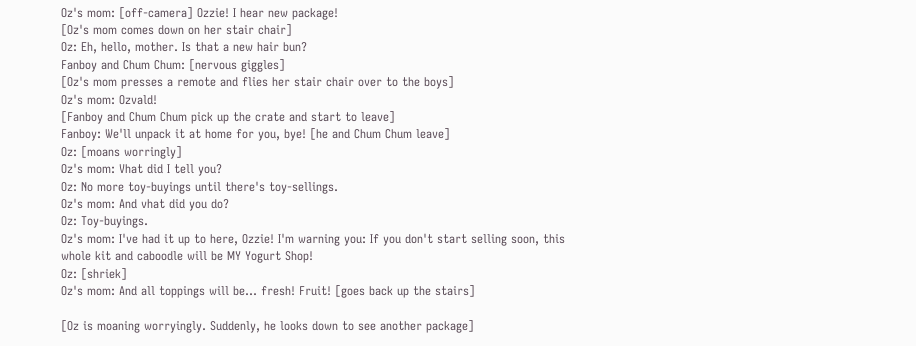Oz's mom: [off-camera] Ozzie! I hear new package!
[Oz's mom comes down on her stair chair]
Oz: Eh, hello, mother. Is that a new hair bun?
Fanboy and Chum Chum: [nervous giggles]
[Oz's mom presses a remote and flies her stair chair over to the boys]
Oz's mom: Ozvald!
[Fanboy and Chum Chum pick up the crate and start to leave]
Fanboy: We'll unpack it at home for you, bye! [he and Chum Chum leave]
Oz: [moans worringly]
Oz's mom: Vhat did I tell you?
Oz: No more toy-buyings until there's toy-sellings.
Oz's mom: And vhat did you do?
Oz: Toy-buyings.
Oz's mom: I've had it up to here, Ozzie! I'm warning you: If you don't start selling soon, this whole kit and caboodle will be MY Yogurt Shop!
Oz: [shriek]
Oz's mom: And all toppings will be... fresh! Fruit! [goes back up the stairs]

[Oz is moaning worryingly. Suddenly, he looks down to see another package]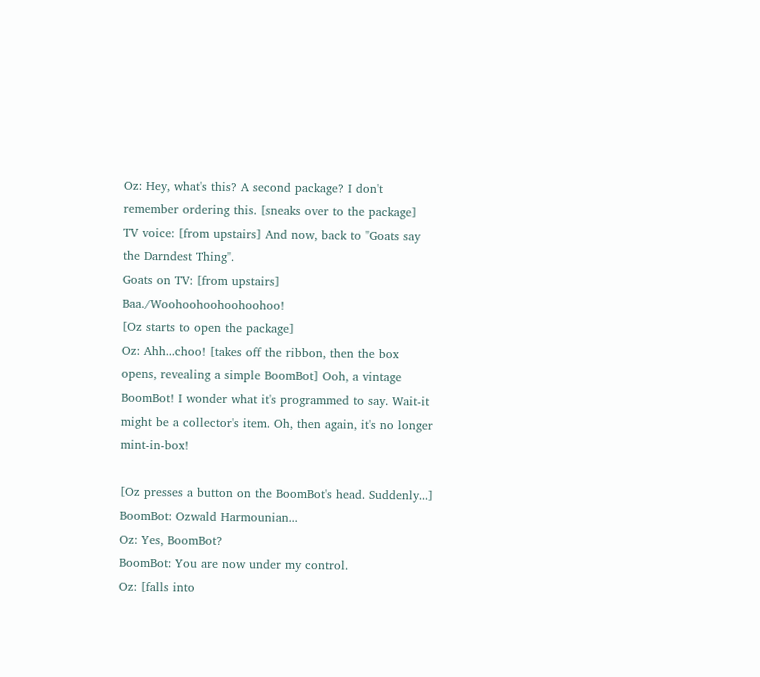Oz: Hey, what's this? A second package? I don't remember ordering this. [sneaks over to the package]
TV voice: [from upstairs] And now, back to "Goats say the Darndest Thing".
Goats on TV: [from upstairs] Baa./Woohoohoohoohoohoo!
[Oz starts to open the package]
Oz: Ahh...choo! [takes off the ribbon, then the box opens, revealing a simple BoomBot] Ooh, a vintage BoomBot! I wonder what it's programmed to say. Wait-it might be a collector's item. Oh, then again, it's no longer mint-in-box!

[Oz presses a button on the BoomBot's head. Suddenly...]
BoomBot: Ozwald Harmounian...
Oz: Yes, BoomBot?
BoomBot: You are now under my control.
Oz: [falls into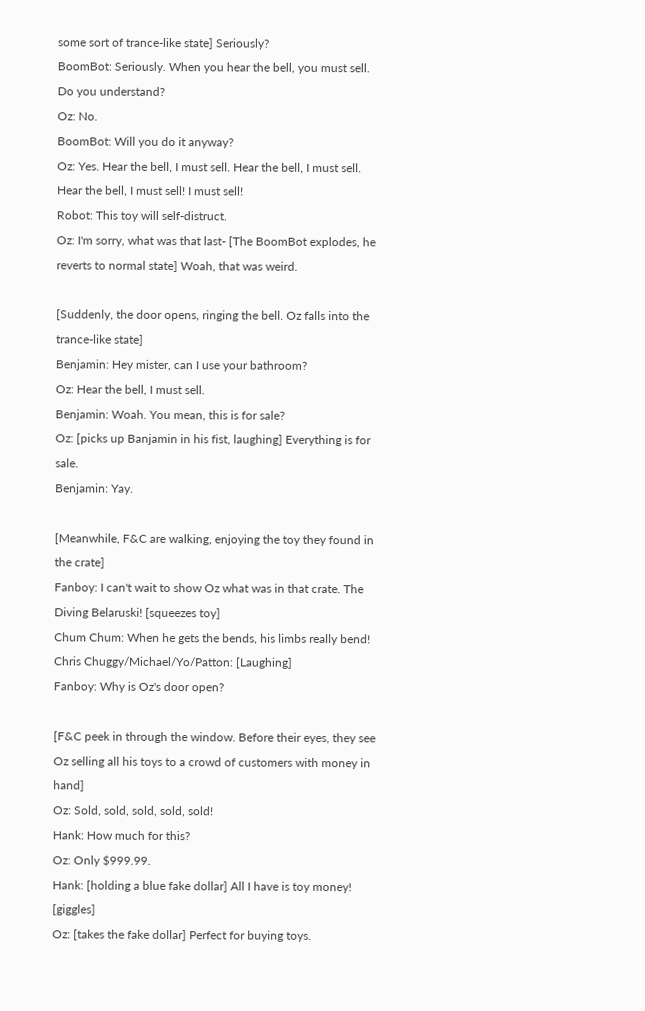some sort of trance-like state] Seriously?
BoomBot: Seriously. When you hear the bell, you must sell. Do you understand?
Oz: No.
BoomBot: Will you do it anyway?
Oz: Yes. Hear the bell, I must sell. Hear the bell, I must sell. Hear the bell, I must sell! I must sell!
Robot: This toy will self-distruct.
Oz: I'm sorry, what was that last- [The BoomBot explodes, he reverts to normal state] Woah, that was weird.

[Suddenly, the door opens, ringing the bell. Oz falls into the trance-like state]
Benjamin: Hey mister, can I use your bathroom?
Oz: Hear the bell, I must sell.
Benjamin: Woah. You mean, this is for sale?
Oz: [picks up Banjamin in his fist, laughing] Everything is for sale.
Benjamin: Yay.

[Meanwhile, F&C are walking, enjoying the toy they found in the crate]
Fanboy: I can't wait to show Oz what was in that crate. The Diving Belaruski! [squeezes toy]
Chum Chum: When he gets the bends, his limbs really bend!
Chris Chuggy/Michael/Yo/Patton: [Laughing]
Fanboy: Why is Oz's door open?

[F&C peek in through the window. Before their eyes, they see Oz selling all his toys to a crowd of customers with money in hand]
Oz: Sold, sold, sold, sold, sold!
Hank: How much for this?
Oz: Only $999.99.
Hank: [holding a blue fake dollar] All I have is toy money! [giggles]
Oz: [takes the fake dollar] Perfect for buying toys.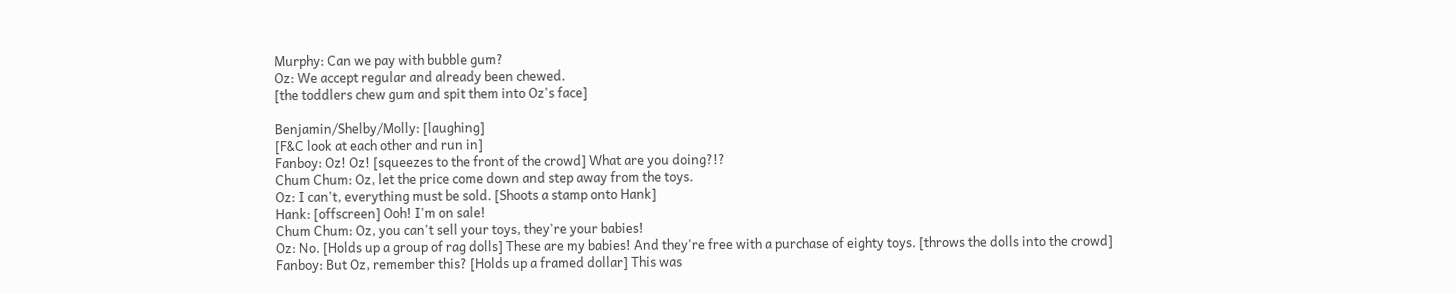Murphy: Can we pay with bubble gum?
Oz: We accept regular and already been chewed.
[the toddlers chew gum and spit them into Oz's face]

Benjamin/Shelby/Molly: [laughing]
[F&C look at each other and run in]
Fanboy: Oz! Oz! [squeezes to the front of the crowd] What are you doing?!?
Chum Chum: Oz, let the price come down and step away from the toys.
Oz: I can't, everything must be sold. [Shoots a stamp onto Hank]
Hank: [offscreen] Ooh! I'm on sale!
Chum Chum: Oz, you can't sell your toys, they're your babies!
Oz: No. [Holds up a group of rag dolls] These are my babies! And they're free with a purchase of eighty toys. [throws the dolls into the crowd]
Fanboy: But Oz, remember this? [Holds up a framed dollar] This was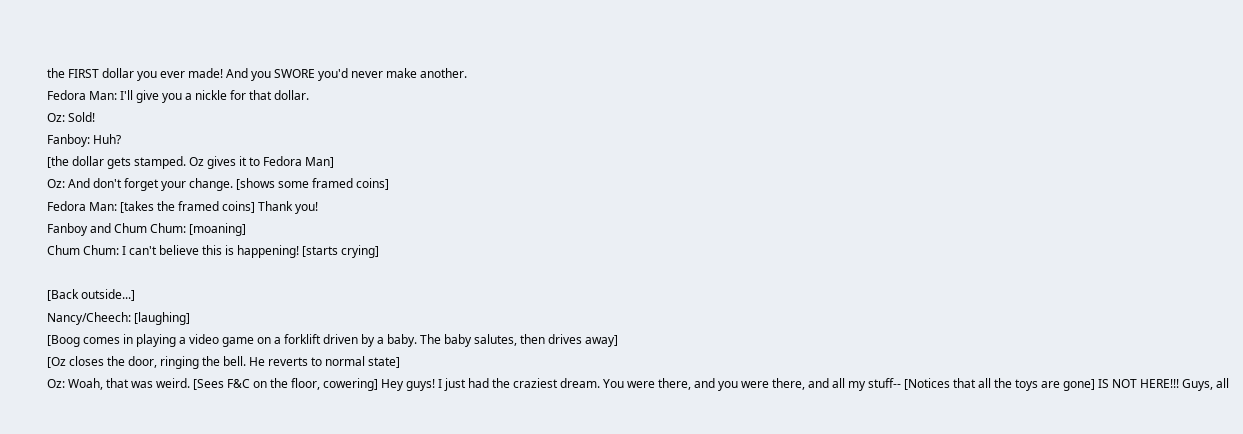the FIRST dollar you ever made! And you SWORE you'd never make another.
Fedora Man: I'll give you a nickle for that dollar.
Oz: Sold!
Fanboy: Huh?
[the dollar gets stamped. Oz gives it to Fedora Man]
Oz: And don't forget your change. [shows some framed coins]
Fedora Man: [takes the framed coins] Thank you!
Fanboy and Chum Chum: [moaning]
Chum Chum: I can't believe this is happening! [starts crying]

[Back outside...]
Nancy/Cheech: [laughing]
[Boog comes in playing a video game on a forklift driven by a baby. The baby salutes, then drives away]
[Oz closes the door, ringing the bell. He reverts to normal state]
Oz: Woah, that was weird. [Sees F&C on the floor, cowering] Hey guys! I just had the craziest dream. You were there, and you were there, and all my stuff-- [Notices that all the toys are gone] IS NOT HERE!!! Guys, all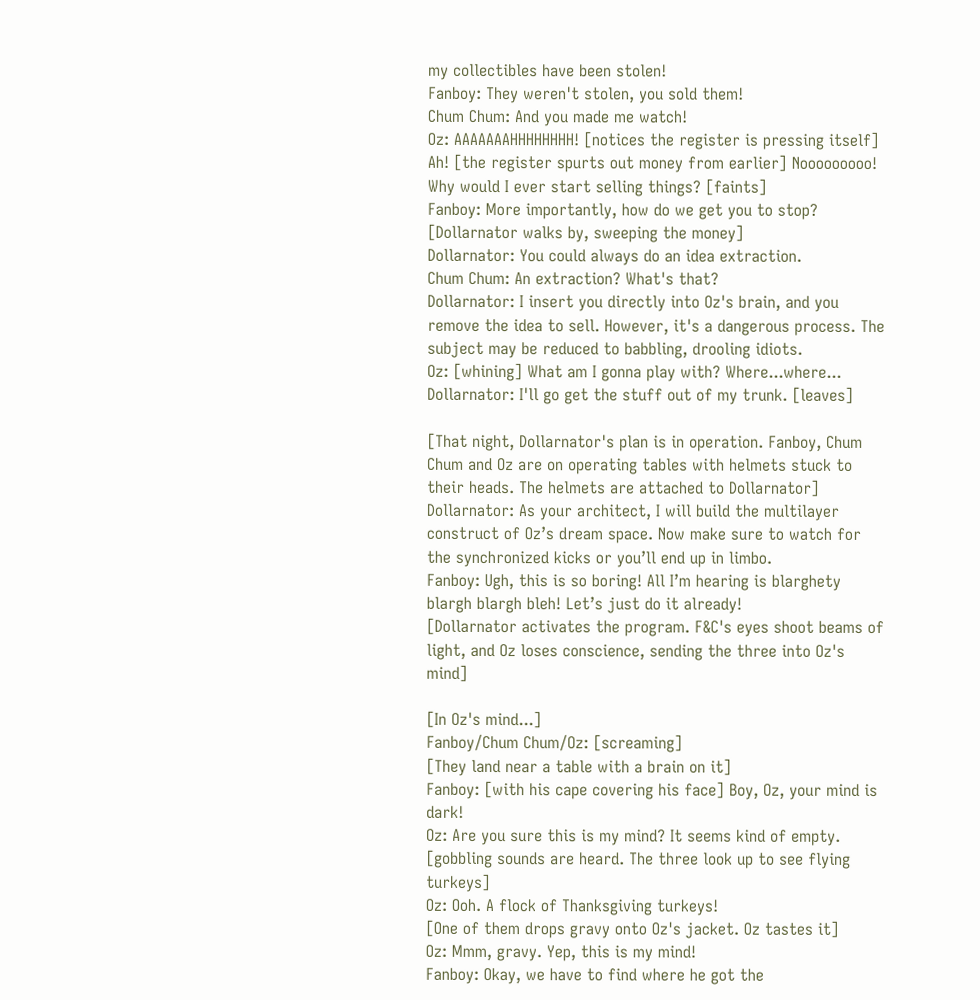my collectibles have been stolen!
Fanboy: They weren't stolen, you sold them!
Chum Chum: And you made me watch!
Oz: AAAAAAAHHHHHHHH! [notices the register is pressing itself] Ah! [the register spurts out money from earlier] Nooooooooo! Why would I ever start selling things? [faints]
Fanboy: More importantly, how do we get you to stop?
[Dollarnator walks by, sweeping the money]
Dollarnator: You could always do an idea extraction.
Chum Chum: An extraction? What's that?
Dollarnator: I insert you directly into Oz's brain, and you remove the idea to sell. However, it's a dangerous process. The subject may be reduced to babbling, drooling idiots.
Oz: [whining] What am I gonna play with? Where...where...
Dollarnator: I'll go get the stuff out of my trunk. [leaves]

[That night, Dollarnator's plan is in operation. Fanboy, Chum Chum and Oz are on operating tables with helmets stuck to their heads. The helmets are attached to Dollarnator]
Dollarnator: As your architect, I will build the multilayer construct of Oz’s dream space. Now make sure to watch for the synchronized kicks or you’ll end up in limbo.
Fanboy: Ugh, this is so boring! All I’m hearing is blarghety blargh blargh bleh! Let’s just do it already!
[Dollarnator activates the program. F&C's eyes shoot beams of light, and Oz loses conscience, sending the three into Oz's mind]

[In Oz's mind...]
Fanboy/Chum Chum/Oz: [screaming]
[They land near a table with a brain on it]
Fanboy: [with his cape covering his face] Boy, Oz, your mind is dark!
Oz: Are you sure this is my mind? It seems kind of empty.
[gobbling sounds are heard. The three look up to see flying turkeys]
Oz: Ooh. A flock of Thanksgiving turkeys!
[One of them drops gravy onto Oz's jacket. Oz tastes it]
Oz: Mmm, gravy. Yep, this is my mind!
Fanboy: Okay, we have to find where he got the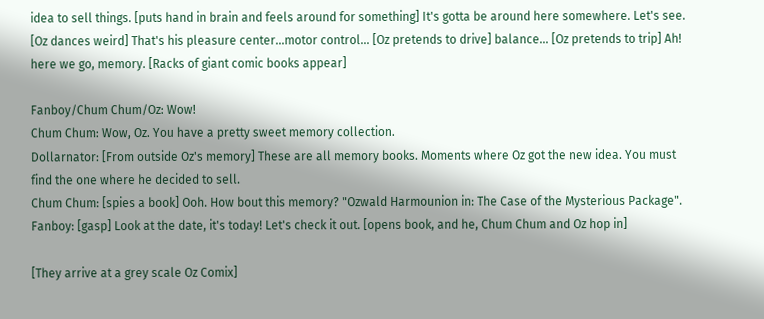idea to sell things. [puts hand in brain and feels around for something] It's gotta be around here somewhere. Let's see. [Oz dances weird] That's his pleasure center...motor control... [Oz pretends to drive] balance... [Oz pretends to trip] Ah! here we go, memory. [Racks of giant comic books appear]

Fanboy/Chum Chum/Oz: Wow!
Chum Chum: Wow, Oz. You have a pretty sweet memory collection.
Dollarnator: [From outside Oz's memory] These are all memory books. Moments where Oz got the new idea. You must find the one where he decided to sell.
Chum Chum: [spies a book] Ooh. How bout this memory? "Ozwald Harmounion in: The Case of the Mysterious Package".
Fanboy: [gasp] Look at the date, it's today! Let's check it out. [opens book, and he, Chum Chum and Oz hop in]

[They arrive at a grey scale Oz Comix]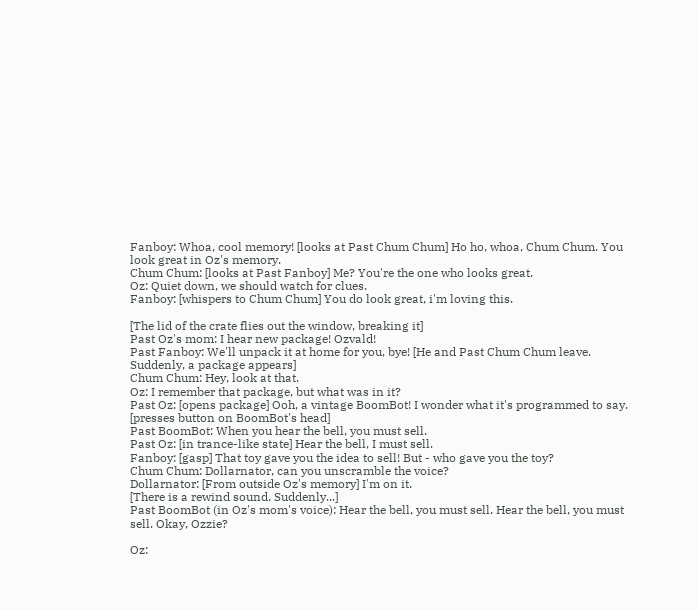Fanboy: Whoa, cool memory! [looks at Past Chum Chum] Ho ho, whoa, Chum Chum. You look great in Oz's memory.
Chum Chum: [looks at Past Fanboy] Me? You're the one who looks great.
Oz: Quiet down, we should watch for clues.
Fanboy: [whispers to Chum Chum] You do look great, i'm loving this.

[The lid of the crate flies out the window, breaking it]
Past Oz's mom: I hear new package! Ozvald!
Past Fanboy: We'll unpack it at home for you, bye! [He and Past Chum Chum leave. Suddenly, a package appears]
Chum Chum: Hey, look at that.
Oz: I remember that package, but what was in it?
Past Oz: [opens package] Ooh, a vintage BoomBot! I wonder what it's programmed to say. [presses button on BoomBot's head]
Past BoomBot: When you hear the bell, you must sell.
Past Oz: [in trance-like state] Hear the bell, I must sell.
Fanboy: [gasp] That toy gave you the idea to sell! But - who gave you the toy?
Chum Chum: Dollarnator, can you unscramble the voice?
Dollarnator: [From outside Oz's memory] I'm on it.
[There is a rewind sound. Suddenly...]
Past BoomBot (in Oz's mom's voice): Hear the bell, you must sell. Hear the bell, you must sell. Okay, Ozzie?

Oz: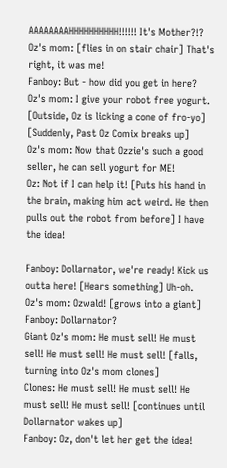AAAAAAAAHHHHHHHHHH!!!!!! It's Mother?!?
Oz's mom: [flies in on stair chair] That's right, it was me!
Fanboy: But - how did you get in here?
Oz's mom: I give your robot free yogurt.
[Outside, Oz is licking a cone of fro-yo]
[Suddenly, Past Oz Comix breaks up]
Oz's mom: Now that Ozzie's such a good seller, he can sell yogurt for ME!
Oz: Not if I can help it! [Puts his hand in the brain, making him act weird. He then pulls out the robot from before] I have the idea!

Fanboy: Dollarnator, we're ready! Kick us outta here! [Hears something] Uh-oh.
Oz's mom: Ozwald! [grows into a giant]
Fanboy: Dollarnator?
Giant Oz's mom: He must sell! He must sell! He must sell! He must sell! [falls, turning into Oz's mom clones]
Clones: He must sell! He must sell! He must sell! He must sell! [continues until Dollarnator wakes up]
Fanboy: Oz, don't let her get the idea!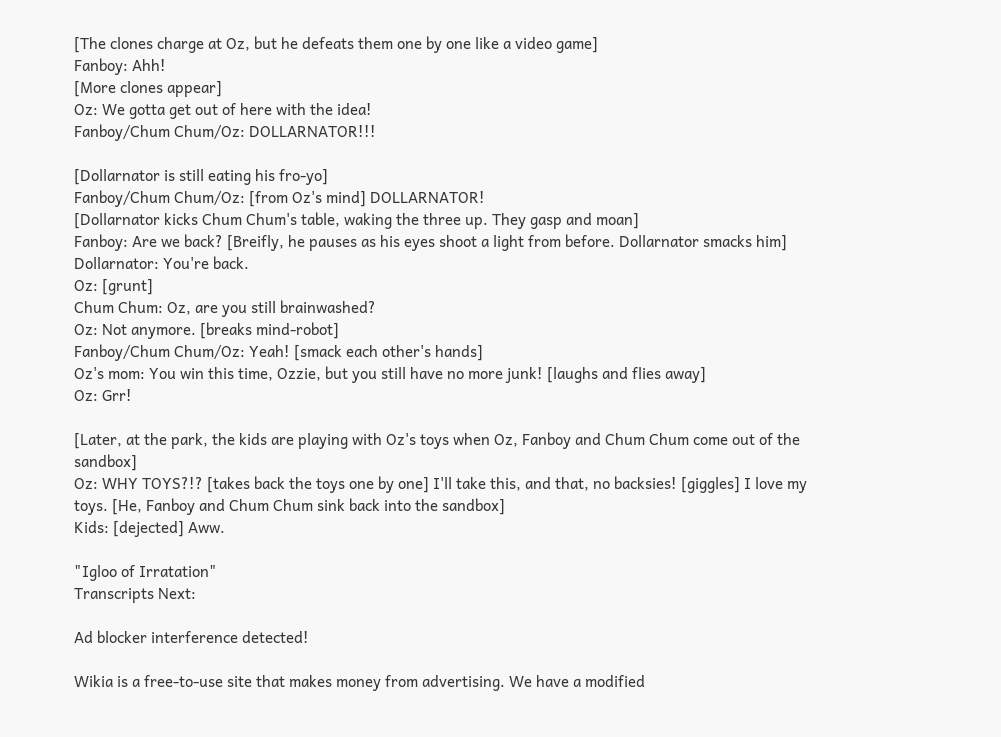[The clones charge at Oz, but he defeats them one by one like a video game]
Fanboy: Ahh!
[More clones appear]
Oz: We gotta get out of here with the idea!
Fanboy/Chum Chum/Oz: DOLLARNATOR!!!

[Dollarnator is still eating his fro-yo]
Fanboy/Chum Chum/Oz: [from Oz's mind] DOLLARNATOR!
[Dollarnator kicks Chum Chum's table, waking the three up. They gasp and moan]
Fanboy: Are we back? [Breifly, he pauses as his eyes shoot a light from before. Dollarnator smacks him]
Dollarnator: You're back.
Oz: [grunt]
Chum Chum: Oz, are you still brainwashed?
Oz: Not anymore. [breaks mind-robot]
Fanboy/Chum Chum/Oz: Yeah! [smack each other's hands]
Oz's mom: You win this time, Ozzie, but you still have no more junk! [laughs and flies away]
Oz: Grr!

[Later, at the park, the kids are playing with Oz's toys when Oz, Fanboy and Chum Chum come out of the sandbox]
Oz: WHY TOYS?!? [takes back the toys one by one] I'll take this, and that, no backsies! [giggles] I love my toys. [He, Fanboy and Chum Chum sink back into the sandbox]
Kids: [dejected] Aww.

"Igloo of Irratation"
Transcripts Next:

Ad blocker interference detected!

Wikia is a free-to-use site that makes money from advertising. We have a modified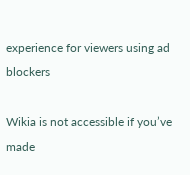experience for viewers using ad blockers

Wikia is not accessible if you’ve made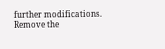further modifications. Remove the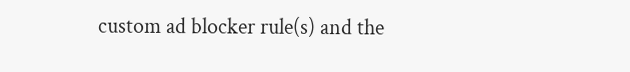custom ad blocker rule(s) and the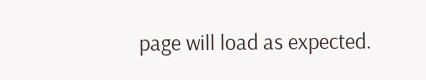page will load as expected.